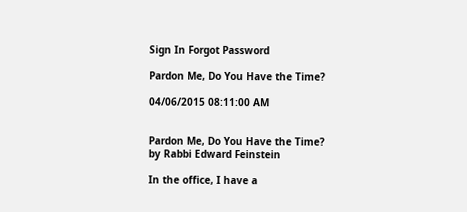Sign In Forgot Password

Pardon Me, Do You Have the Time?

04/06/2015 08:11:00 AM


Pardon Me, Do You Have the Time?
by Rabbi Edward Feinstein

In the office, I have a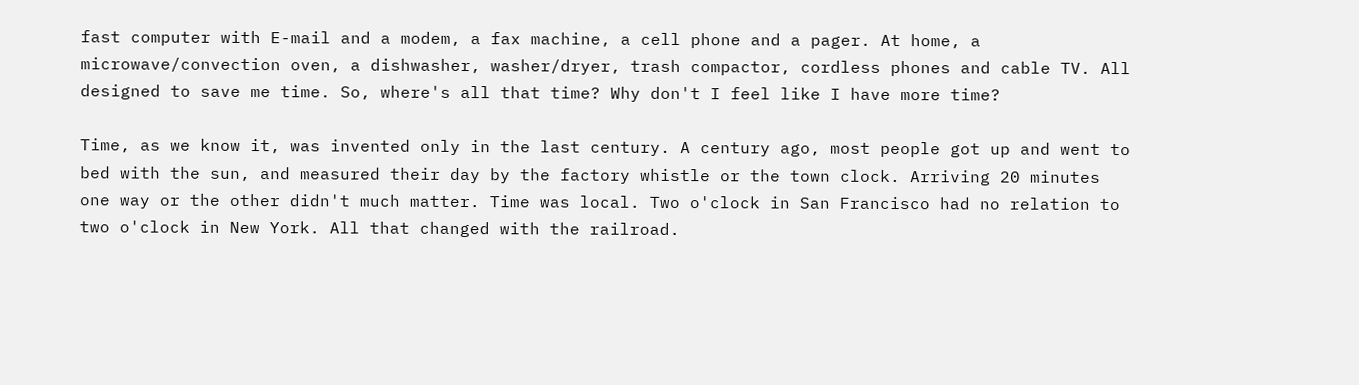fast computer with E-mail and a modem, a fax machine, a cell phone and a pager. At home, a microwave/convection oven, a dishwasher, washer/dryer, trash compactor, cordless phones and cable TV. All designed to save me time. So, where's all that time? Why don't I feel like I have more time?

Time, as we know it, was invented only in the last century. A century ago, most people got up and went to bed with the sun, and measured their day by the factory whistle or the town clock. Arriving 20 minutes one way or the other didn't much matter. Time was local. Two o'clock in San Francisco had no relation to two o'clock in New York. All that changed with the railroad.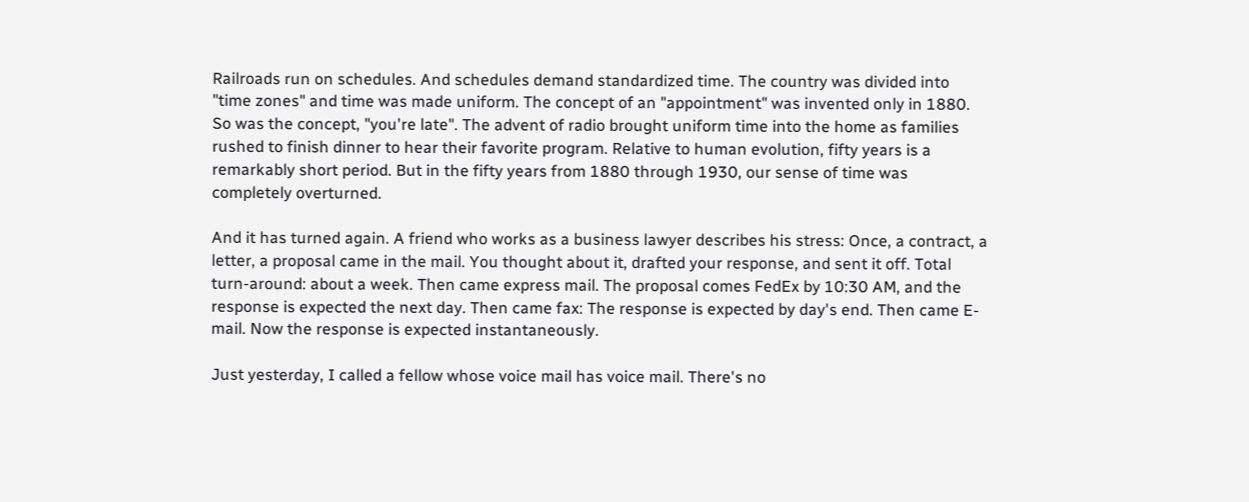Railroads run on schedules. And schedules demand standardized time. The country was divided into "time zones" and time was made uniform. The concept of an "appointment" was invented only in 1880. So was the concept, "you're late". The advent of radio brought uniform time into the home as families rushed to finish dinner to hear their favorite program. Relative to human evolution, fifty years is a remarkably short period. But in the fifty years from 1880 through 1930, our sense of time was completely overturned.

And it has turned again. A friend who works as a business lawyer describes his stress: Once, a contract, a letter, a proposal came in the mail. You thought about it, drafted your response, and sent it off. Total turn-around: about a week. Then came express mail. The proposal comes FedEx by 10:30 AM, and the response is expected the next day. Then came fax: The response is expected by day's end. Then came E-mail. Now the response is expected instantaneously.

Just yesterday, I called a fellow whose voice mail has voice mail. There's no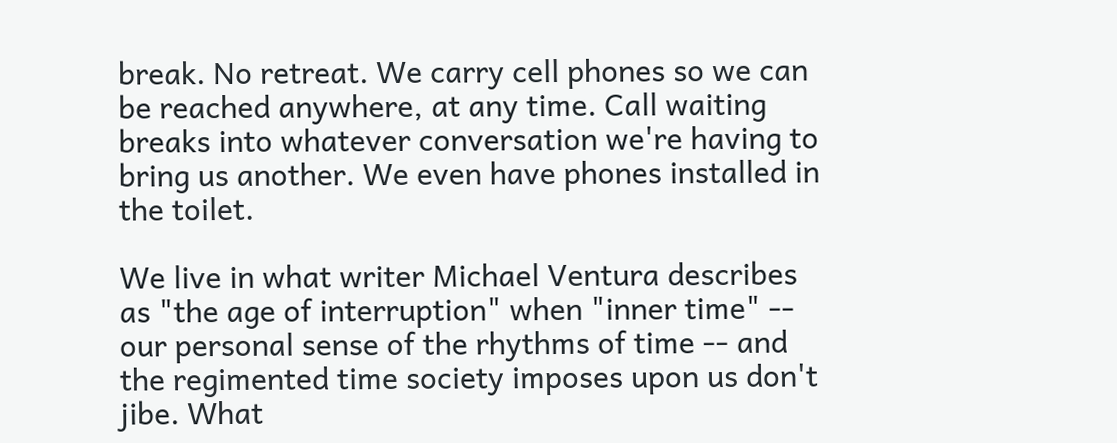break. No retreat. We carry cell phones so we can be reached anywhere, at any time. Call waiting breaks into whatever conversation we're having to bring us another. We even have phones installed in the toilet.

We live in what writer Michael Ventura describes as "the age of interruption" when "inner time" -- our personal sense of the rhythms of time -- and the regimented time society imposes upon us don't jibe. What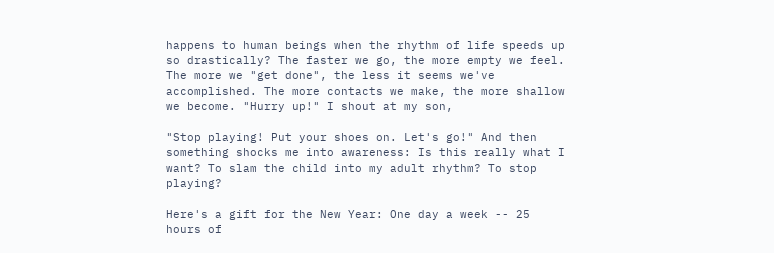happens to human beings when the rhythm of life speeds up so drastically? The faster we go, the more empty we feel. The more we "get done", the less it seems we've accomplished. The more contacts we make, the more shallow we become. "Hurry up!" I shout at my son,

"Stop playing! Put your shoes on. Let's go!" And then something shocks me into awareness: Is this really what I want? To slam the child into my adult rhythm? To stop playing?

Here's a gift for the New Year: One day a week -- 25 hours of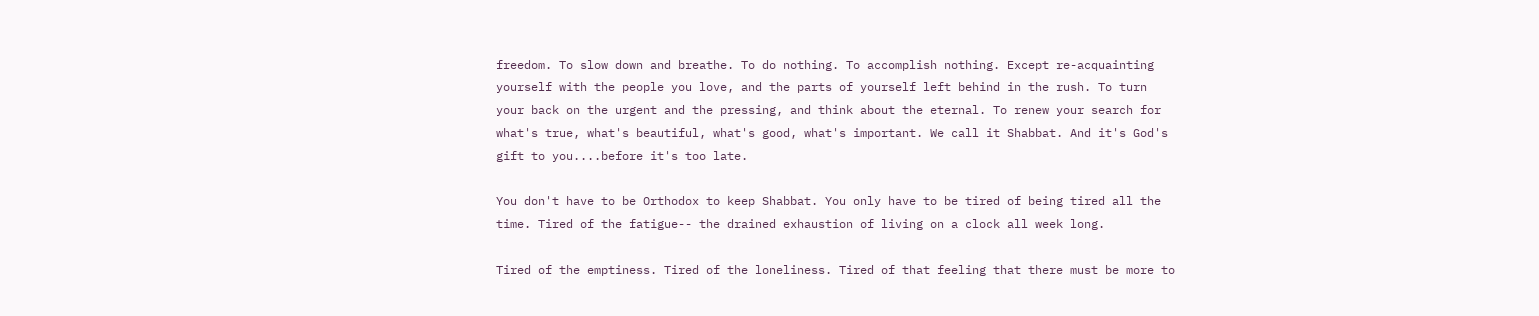freedom. To slow down and breathe. To do nothing. To accomplish nothing. Except re-acquainting yourself with the people you love, and the parts of yourself left behind in the rush. To turn your back on the urgent and the pressing, and think about the eternal. To renew your search for what's true, what's beautiful, what's good, what's important. We call it Shabbat. And it's God's gift to you....before it's too late.

You don't have to be Orthodox to keep Shabbat. You only have to be tired of being tired all the time. Tired of the fatigue-- the drained exhaustion of living on a clock all week long.

Tired of the emptiness. Tired of the loneliness. Tired of that feeling that there must be more to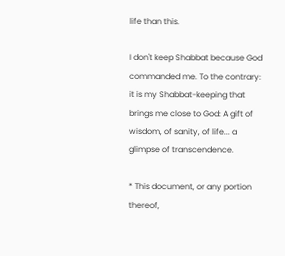life than this.

I don't keep Shabbat because God commanded me. To the contrary: it is my Shabbat-keeping that brings me close to God: A gift of wisdom, of sanity, of life... a glimpse of transcendence.

* This document, or any portion thereof,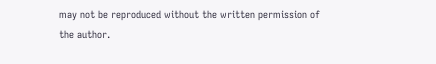may not be reproduced without the written permission of the author.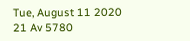Tue, August 11 2020 21 Av 5780